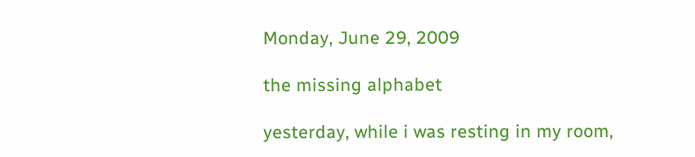Monday, June 29, 2009

the missing alphabet

yesterday, while i was resting in my room,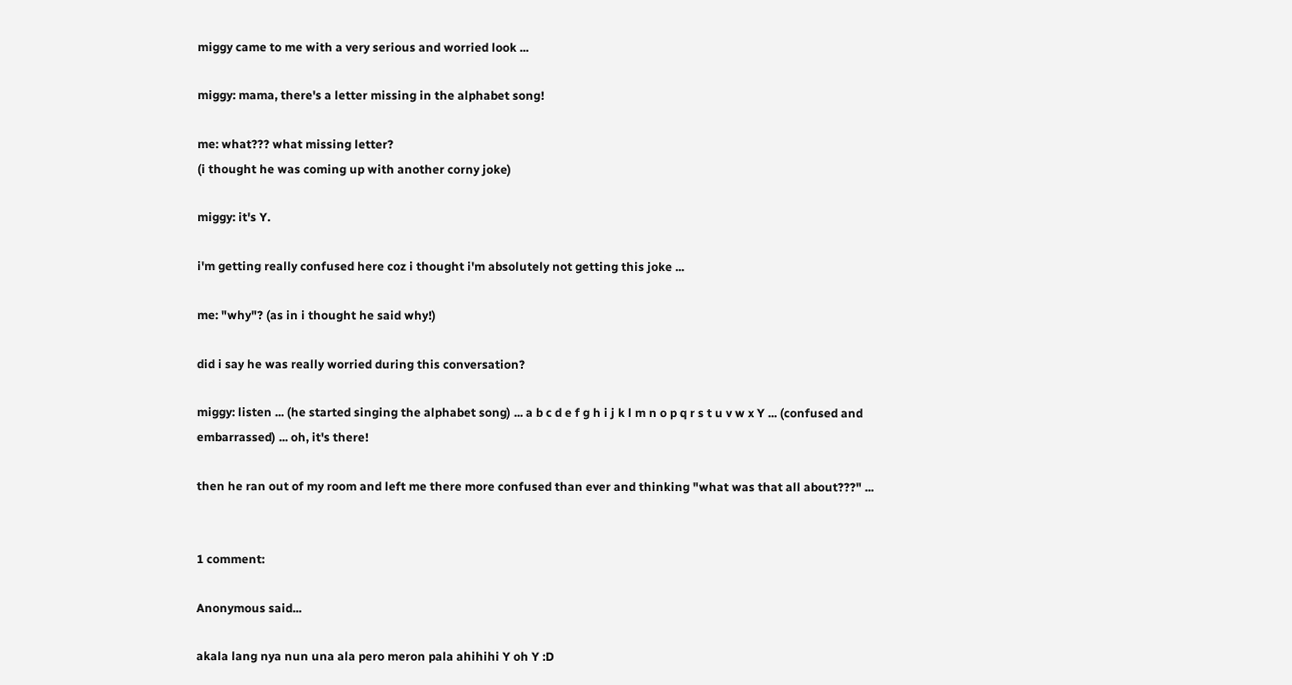miggy came to me with a very serious and worried look ...

miggy: mama, there's a letter missing in the alphabet song!

me: what??? what missing letter?
(i thought he was coming up with another corny joke)

miggy: it's Y.

i'm getting really confused here coz i thought i'm absolutely not getting this joke ...

me: "why"? (as in i thought he said why!)

did i say he was really worried during this conversation?

miggy: listen ... (he started singing the alphabet song) ... a b c d e f g h i j k l m n o p q r s t u v w x Y ... (confused and embarrassed) ... oh, it's there!

then he ran out of my room and left me there more confused than ever and thinking "what was that all about???" ...


1 comment:

Anonymous said...

akala lang nya nun una ala pero meron pala ahihihi Y oh Y :D